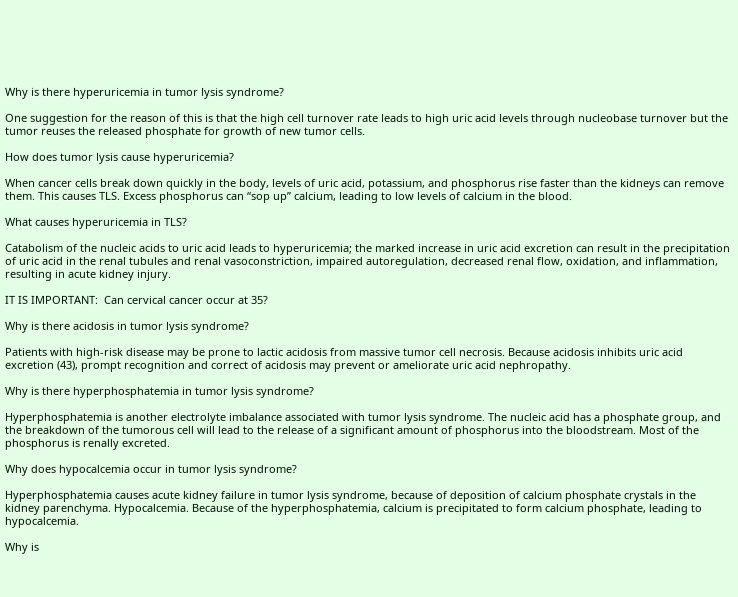Why is there hyperuricemia in tumor lysis syndrome?

One suggestion for the reason of this is that the high cell turnover rate leads to high uric acid levels through nucleobase turnover but the tumor reuses the released phosphate for growth of new tumor cells.

How does tumor lysis cause hyperuricemia?

When cancer cells break down quickly in the body, levels of uric acid, potassium, and phosphorus rise faster than the kidneys can remove them. This causes TLS. Excess phosphorus can “sop up” calcium, leading to low levels of calcium in the blood.

What causes hyperuricemia in TLS?

Catabolism of the nucleic acids to uric acid leads to hyperuricemia; the marked increase in uric acid excretion can result in the precipitation of uric acid in the renal tubules and renal vasoconstriction, impaired autoregulation, decreased renal flow, oxidation, and inflammation, resulting in acute kidney injury.

IT IS IMPORTANT:  Can cervical cancer occur at 35?

Why is there acidosis in tumor lysis syndrome?

Patients with high-risk disease may be prone to lactic acidosis from massive tumor cell necrosis. Because acidosis inhibits uric acid excretion (43), prompt recognition and correct of acidosis may prevent or ameliorate uric acid nephropathy.

Why is there hyperphosphatemia in tumor lysis syndrome?

Hyperphosphatemia is another electrolyte imbalance associated with tumor lysis syndrome. The nucleic acid has a phosphate group, and the breakdown of the tumorous cell will lead to the release of a significant amount of phosphorus into the bloodstream. Most of the phosphorus is renally excreted.

Why does hypocalcemia occur in tumor lysis syndrome?

Hyperphosphatemia causes acute kidney failure in tumor lysis syndrome, because of deposition of calcium phosphate crystals in the kidney parenchyma. Hypocalcemia. Because of the hyperphosphatemia, calcium is precipitated to form calcium phosphate, leading to hypocalcemia.

Why is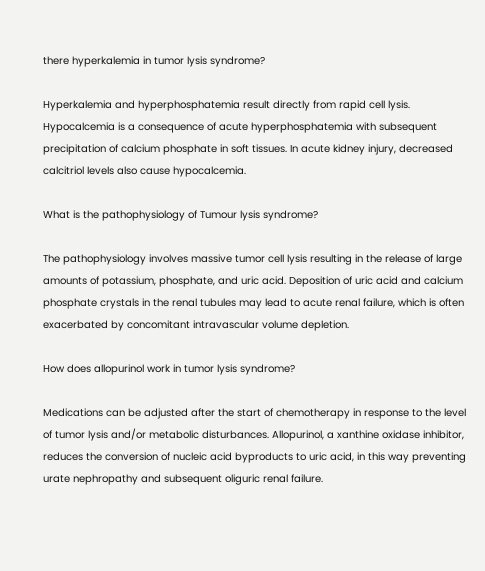there hyperkalemia in tumor lysis syndrome?

Hyperkalemia and hyperphosphatemia result directly from rapid cell lysis. Hypocalcemia is a consequence of acute hyperphosphatemia with subsequent precipitation of calcium phosphate in soft tissues. In acute kidney injury, decreased calcitriol levels also cause hypocalcemia.

What is the pathophysiology of Tumour lysis syndrome?

The pathophysiology involves massive tumor cell lysis resulting in the release of large amounts of potassium, phosphate, and uric acid. Deposition of uric acid and calcium phosphate crystals in the renal tubules may lead to acute renal failure, which is often exacerbated by concomitant intravascular volume depletion.

How does allopurinol work in tumor lysis syndrome?

Medications can be adjusted after the start of chemotherapy in response to the level of tumor lysis and/or metabolic disturbances. Allopurinol, a xanthine oxidase inhibitor, reduces the conversion of nucleic acid byproducts to uric acid, in this way preventing urate nephropathy and subsequent oliguric renal failure.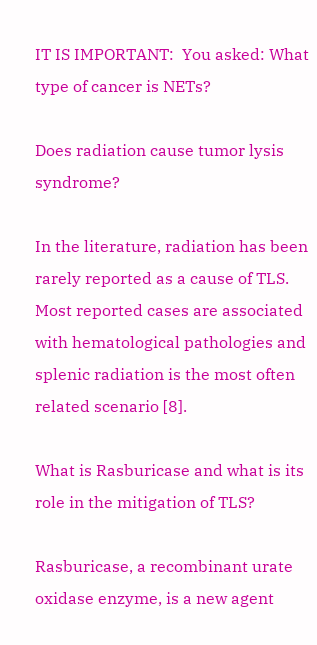IT IS IMPORTANT:  You asked: What type of cancer is NETs?

Does radiation cause tumor lysis syndrome?

In the literature, radiation has been rarely reported as a cause of TLS. Most reported cases are associated with hematological pathologies and splenic radiation is the most often related scenario [8].

What is Rasburicase and what is its role in the mitigation of TLS?

Rasburicase, a recombinant urate oxidase enzyme, is a new agent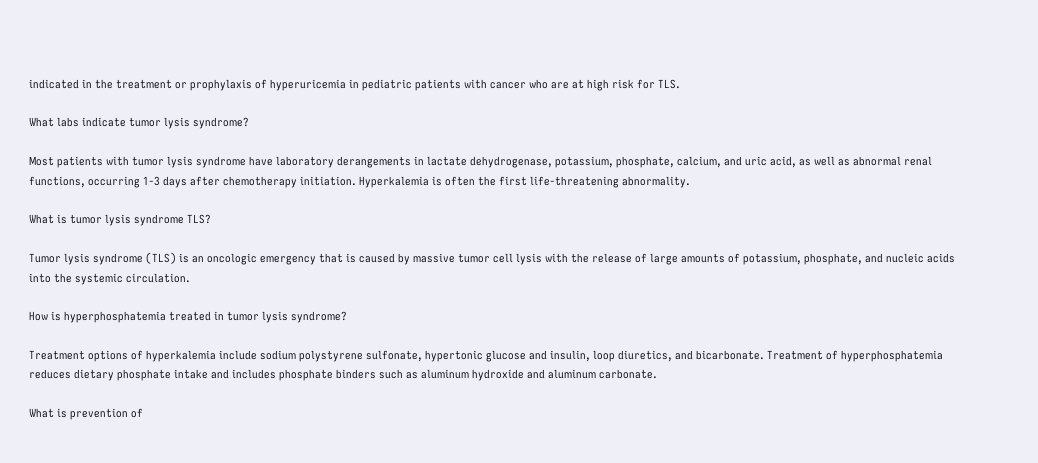indicated in the treatment or prophylaxis of hyperuricemia in pediatric patients with cancer who are at high risk for TLS.

What labs indicate tumor lysis syndrome?

Most patients with tumor lysis syndrome have laboratory derangements in lactate dehydrogenase, potassium, phosphate, calcium, and uric acid, as well as abnormal renal functions, occurring 1-3 days after chemotherapy initiation. Hyperkalemia is often the first life-threatening abnormality.

What is tumor lysis syndrome TLS?

Tumor lysis syndrome (TLS) is an oncologic emergency that is caused by massive tumor cell lysis with the release of large amounts of potassium, phosphate, and nucleic acids into the systemic circulation.

How is hyperphosphatemia treated in tumor lysis syndrome?

Treatment options of hyperkalemia include sodium polystyrene sulfonate, hypertonic glucose and insulin, loop diuretics, and bicarbonate. Treatment of hyperphosphatemia reduces dietary phosphate intake and includes phosphate binders such as aluminum hydroxide and aluminum carbonate.

What is prevention of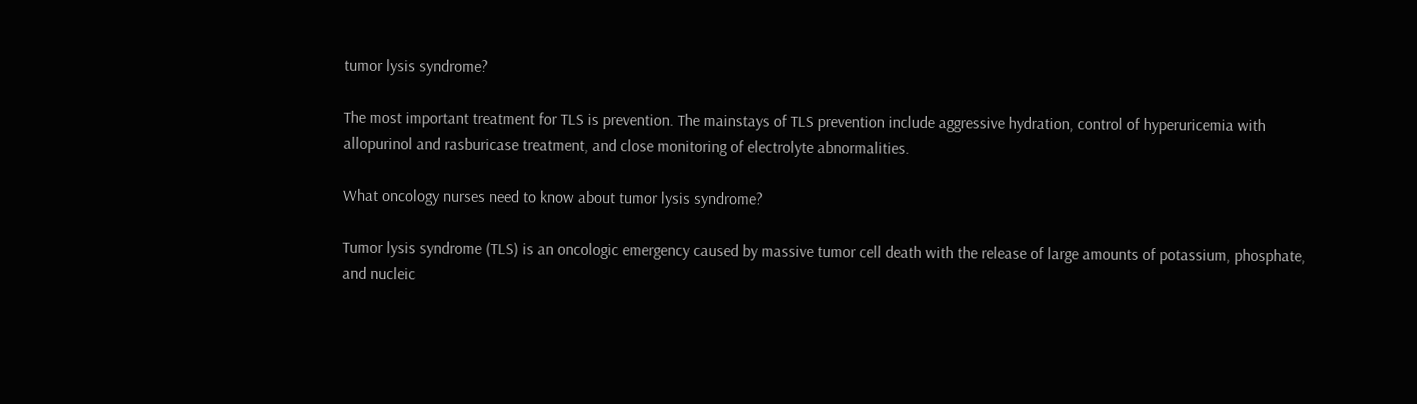tumor lysis syndrome?

The most important treatment for TLS is prevention. The mainstays of TLS prevention include aggressive hydration, control of hyperuricemia with allopurinol and rasburicase treatment, and close monitoring of electrolyte abnormalities.

What oncology nurses need to know about tumor lysis syndrome?

Tumor lysis syndrome (TLS) is an oncologic emergency caused by massive tumor cell death with the release of large amounts of potassium, phosphate, and nucleic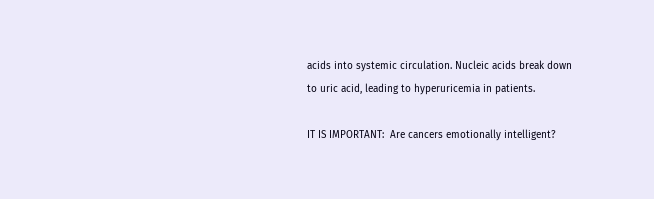acids into systemic circulation. Nucleic acids break down to uric acid, leading to hyperuricemia in patients.

IT IS IMPORTANT:  Are cancers emotionally intelligent?